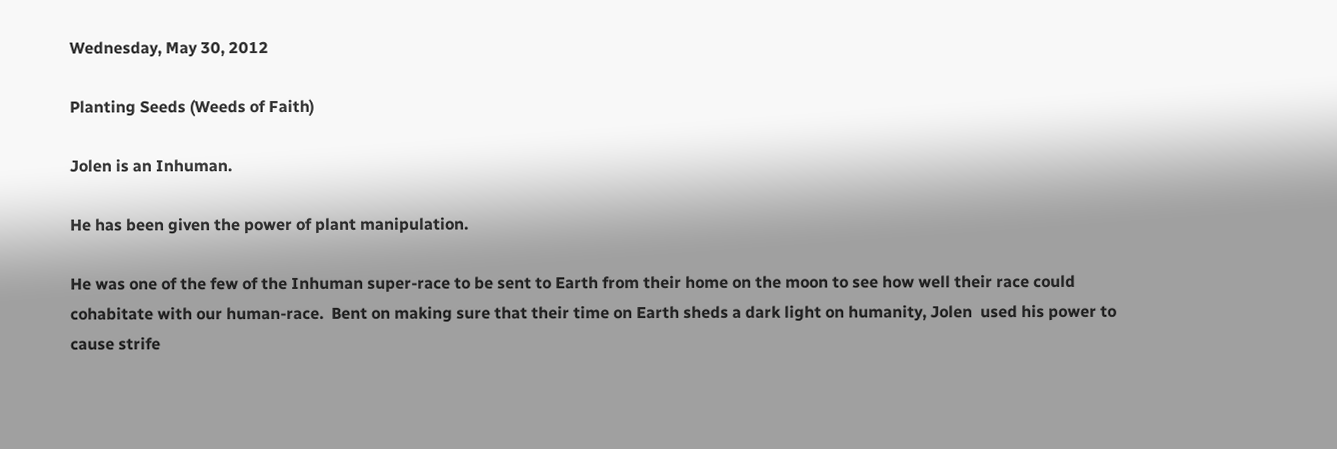Wednesday, May 30, 2012

Planting Seeds (Weeds of Faith)

Jolen is an Inhuman.

He has been given the power of plant manipulation.

He was one of the few of the Inhuman super-race to be sent to Earth from their home on the moon to see how well their race could cohabitate with our human-race.  Bent on making sure that their time on Earth sheds a dark light on humanity, Jolen  used his power to cause strife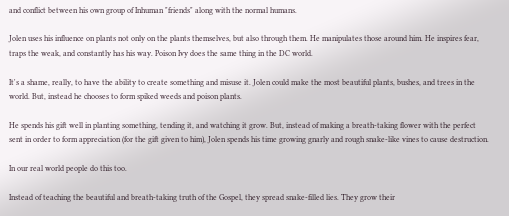and conflict between his own group of Inhuman "friends" along with the normal humans.

Jolen uses his influence on plants not only on the plants themselves, but also through them. He manipulates those around him. He inspires fear, traps the weak, and constantly has his way. Poison Ivy does the same thing in the DC world.

It's a shame, really, to have the ability to create something and misuse it. Jolen could make the most beautiful plants, bushes, and trees in the world. But, instead he chooses to form spiked weeds and poison plants.

He spends his gift well in planting something, tending it, and watching it grow. But, instead of making a breath-taking flower with the perfect sent in order to form appreciation (for the gift given to him), Jolen spends his time growing gnarly and rough snake-like vines to cause destruction.

In our real world people do this too.

Instead of teaching the beautiful and breath-taking truth of the Gospel, they spread snake-filled lies. They grow their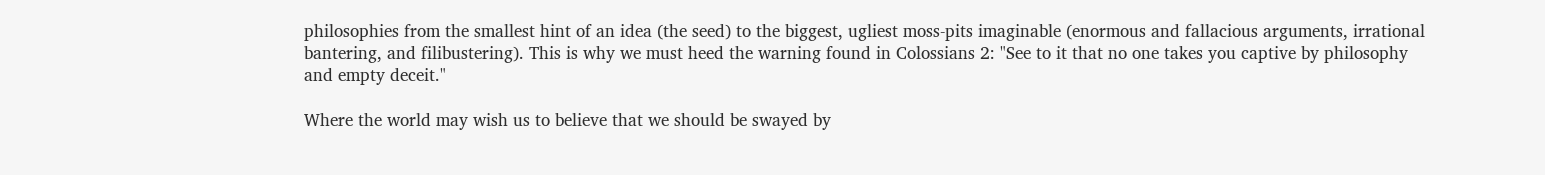philosophies from the smallest hint of an idea (the seed) to the biggest, ugliest moss-pits imaginable (enormous and fallacious arguments, irrational bantering, and filibustering). This is why we must heed the warning found in Colossians 2: "See to it that no one takes you captive by philosophy and empty deceit."

Where the world may wish us to believe that we should be swayed by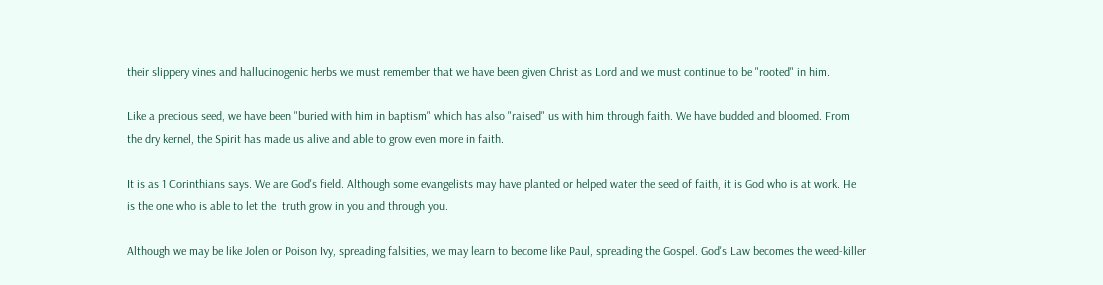their slippery vines and hallucinogenic herbs we must remember that we have been given Christ as Lord and we must continue to be "rooted" in him.

Like a precious seed, we have been "buried with him in baptism" which has also "raised" us with him through faith. We have budded and bloomed. From the dry kernel, the Spirit has made us alive and able to grow even more in faith.

It is as 1 Corinthians says. We are God's field. Although some evangelists may have planted or helped water the seed of faith, it is God who is at work. He is the one who is able to let the  truth grow in you and through you.

Although we may be like Jolen or Poison Ivy, spreading falsities, we may learn to become like Paul, spreading the Gospel. God's Law becomes the weed-killer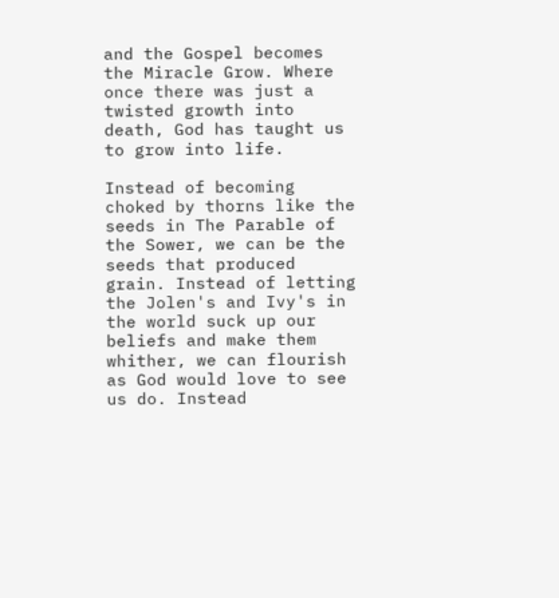and the Gospel becomes the Miracle Grow. Where once there was just a twisted growth into death, God has taught us to grow into life.

Instead of becoming choked by thorns like the seeds in The Parable of the Sower, we can be the seeds that produced grain. Instead of letting the Jolen's and Ivy's in the world suck up our beliefs and make them whither, we can flourish as God would love to see us do. Instead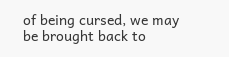of being cursed, we may be brought back to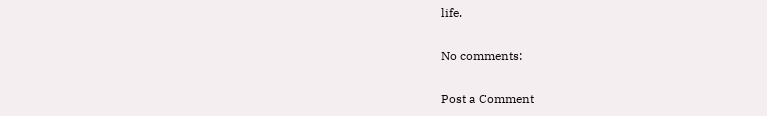life.

No comments:

Post a Comment